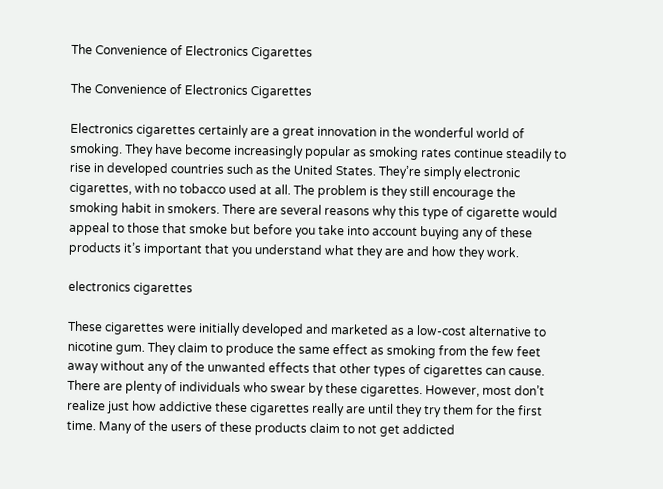The Convenience of Electronics Cigarettes

The Convenience of Electronics Cigarettes

Electronics cigarettes certainly are a great innovation in the wonderful world of smoking. They have become increasingly popular as smoking rates continue steadily to rise in developed countries such as the United States. They’re simply electronic cigarettes, with no tobacco used at all. The problem is they still encourage the smoking habit in smokers. There are several reasons why this type of cigarette would appeal to those that smoke but before you take into account buying any of these products it’s important that you understand what they are and how they work.

electronics cigarettes

These cigarettes were initially developed and marketed as a low-cost alternative to nicotine gum. They claim to produce the same effect as smoking from the few feet away without any of the unwanted effects that other types of cigarettes can cause. There are plenty of individuals who swear by these cigarettes. However, most don’t realize just how addictive these cigarettes really are until they try them for the first time. Many of the users of these products claim to not get addicted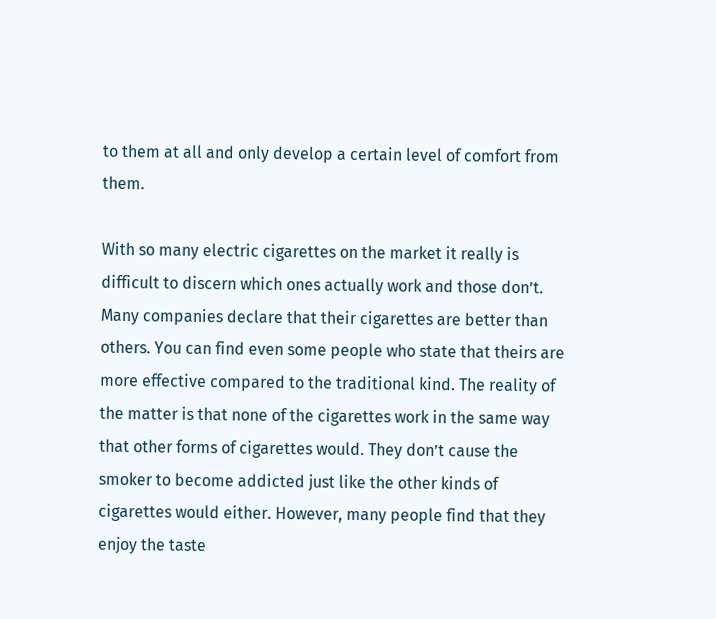to them at all and only develop a certain level of comfort from them.

With so many electric cigarettes on the market it really is difficult to discern which ones actually work and those don’t. Many companies declare that their cigarettes are better than others. You can find even some people who state that theirs are more effective compared to the traditional kind. The reality of the matter is that none of the cigarettes work in the same way that other forms of cigarettes would. They don’t cause the smoker to become addicted just like the other kinds of cigarettes would either. However, many people find that they enjoy the taste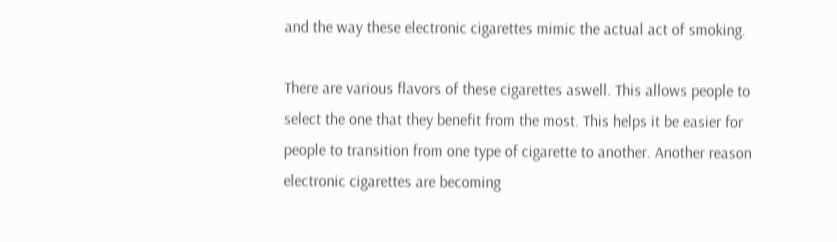and the way these electronic cigarettes mimic the actual act of smoking.

There are various flavors of these cigarettes aswell. This allows people to select the one that they benefit from the most. This helps it be easier for people to transition from one type of cigarette to another. Another reason electronic cigarettes are becoming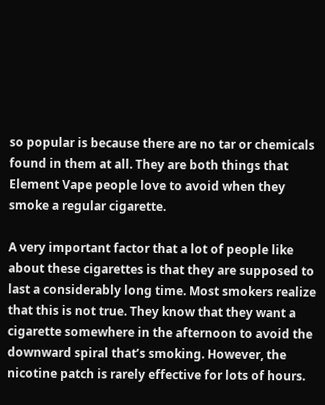so popular is because there are no tar or chemicals found in them at all. They are both things that Element Vape people love to avoid when they smoke a regular cigarette.

A very important factor that a lot of people like about these cigarettes is that they are supposed to last a considerably long time. Most smokers realize that this is not true. They know that they want a cigarette somewhere in the afternoon to avoid the downward spiral that’s smoking. However, the nicotine patch is rarely effective for lots of hours.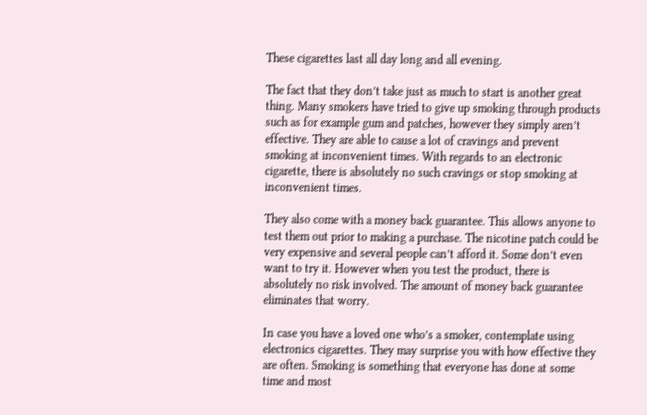These cigarettes last all day long and all evening.

The fact that they don’t take just as much to start is another great thing. Many smokers have tried to give up smoking through products such as for example gum and patches, however they simply aren’t effective. They are able to cause a lot of cravings and prevent smoking at inconvenient times. With regards to an electronic cigarette, there is absolutely no such cravings or stop smoking at inconvenient times.

They also come with a money back guarantee. This allows anyone to test them out prior to making a purchase. The nicotine patch could be very expensive and several people can’t afford it. Some don’t even want to try it. However when you test the product, there is absolutely no risk involved. The amount of money back guarantee eliminates that worry.

In case you have a loved one who’s a smoker, contemplate using electronics cigarettes. They may surprise you with how effective they are often. Smoking is something that everyone has done at some time and most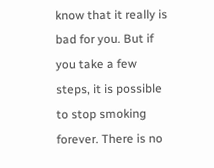know that it really is bad for you. But if you take a few steps, it is possible to stop smoking forever. There is no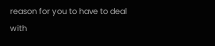reason for you to have to deal with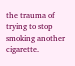the trauma of trying to stop smoking another cigarette.